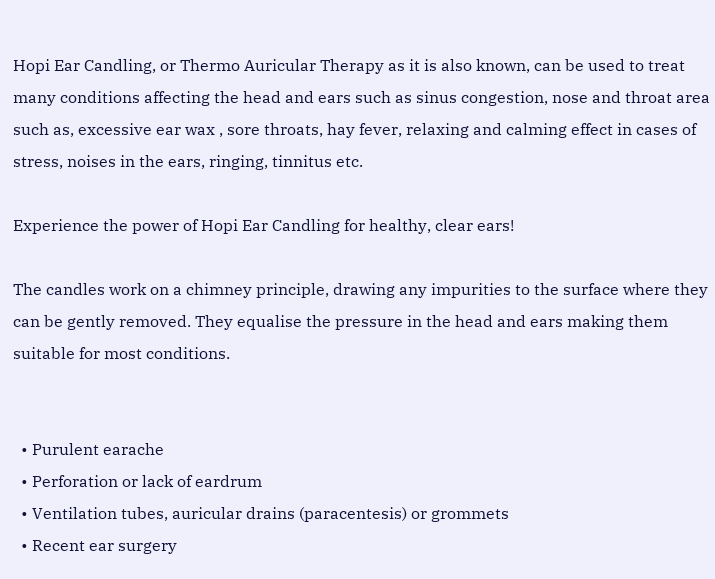Hopi Ear Candling, or Thermo Auricular Therapy as it is also known, can be used to treat many conditions affecting the head and ears such as sinus congestion, nose and throat area such as, excessive ear wax , sore throats, hay fever, relaxing and calming effect in cases of stress, noises in the ears, ringing, tinnitus etc.

Experience the power of Hopi Ear Candling for healthy, clear ears!

The candles work on a chimney principle, drawing any impurities to the surface where they can be gently removed. They equalise the pressure in the head and ears making them suitable for most conditions.


  • Purulent earache
  • Perforation or lack of eardrum
  • Ventilation tubes, auricular drains (paracentesis) or grommets
  • Recent ear surgery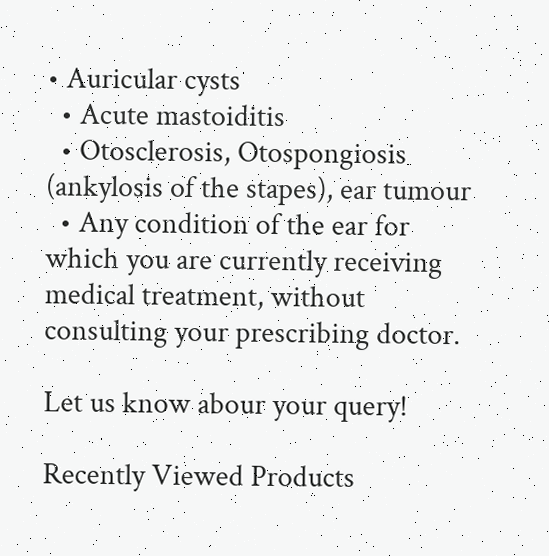• Auricular cysts
  • Acute mastoiditis
  • Otosclerosis, Otospongiosis (ankylosis of the stapes), ear tumour
  • Any condition of the ear for which you are currently receiving medical treatment, without consulting your prescribing doctor.

Let us know abour your query!

Recently Viewed Products